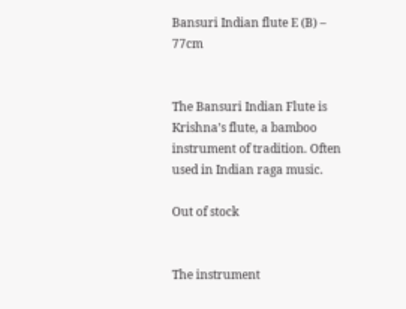Bansuri Indian flute E (B) – 77cm


The Bansuri Indian Flute is Krishna’s flute, a bamboo instrument of tradition. Often used in Indian raga music.

Out of stock


The instrument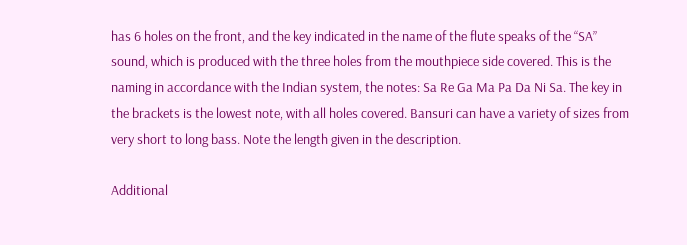has 6 holes on the front, and the key indicated in the name of the flute speaks of the “SA” sound, which is produced with the three holes from the mouthpiece side covered. This is the naming in accordance with the Indian system, the notes: Sa Re Ga Ma Pa Da Ni Sa. The key in the brackets is the lowest note, with all holes covered. Bansuri can have a variety of sizes from very short to long bass. Note the length given in the description.

Additional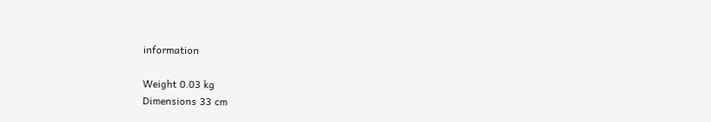information

Weight 0.03 kg
Dimensions 33 cm